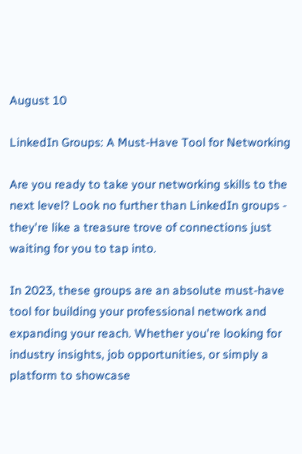August 10

LinkedIn Groups: A Must-Have Tool for Networking

Are you ready to take your networking skills to the next level? Look no further than LinkedIn groups - they're like a treasure trove of connections just waiting for you to tap into.

In 2023, these groups are an absolute must-have tool for building your professional network and expanding your reach. Whether you're looking for industry insights, job opportunities, or simply a platform to showcase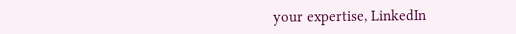your expertise, LinkedIn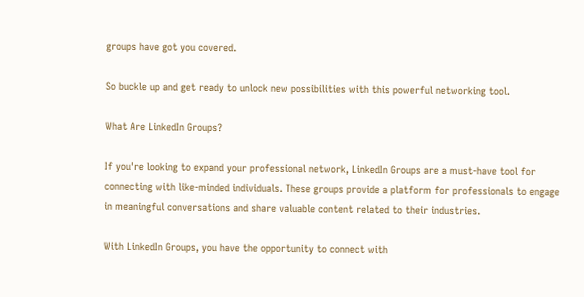groups have got you covered.

So buckle up and get ready to unlock new possibilities with this powerful networking tool.

What Are LinkedIn Groups?

If you're looking to expand your professional network, LinkedIn Groups are a must-have tool for connecting with like-minded individuals. These groups provide a platform for professionals to engage in meaningful conversations and share valuable content related to their industries.

With LinkedIn Groups, you have the opportunity to connect with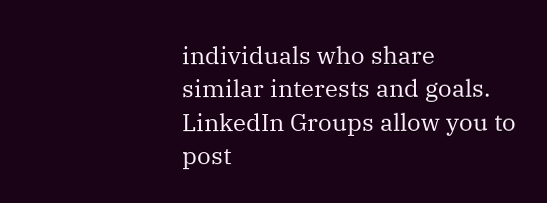individuals who share similar interests and goals. LinkedIn Groups allow you to post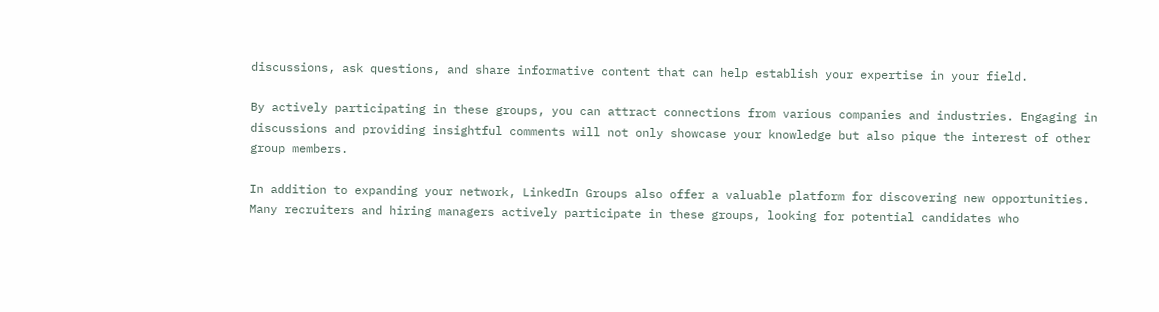discussions, ask questions, and share informative content that can help establish your expertise in your field.

By actively participating in these groups, you can attract connections from various companies and industries. Engaging in discussions and providing insightful comments will not only showcase your knowledge but also pique the interest of other group members.

In addition to expanding your network, LinkedIn Groups also offer a valuable platform for discovering new opportunities. Many recruiters and hiring managers actively participate in these groups, looking for potential candidates who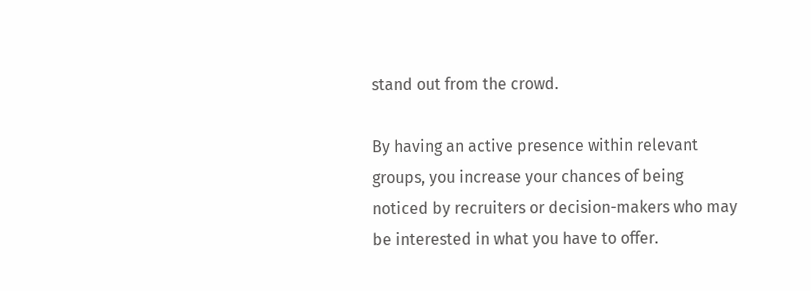stand out from the crowd.

By having an active presence within relevant groups, you increase your chances of being noticed by recruiters or decision-makers who may be interested in what you have to offer.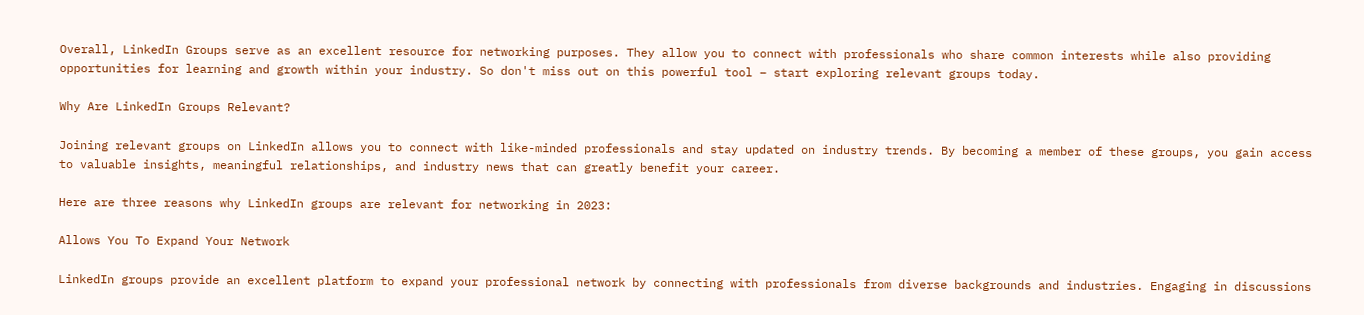Overall, LinkedIn Groups serve as an excellent resource for networking purposes. They allow you to connect with professionals who share common interests while also providing opportunities for learning and growth within your industry. So don't miss out on this powerful tool – start exploring relevant groups today.

Why Are LinkedIn Groups Relevant?

Joining relevant groups on LinkedIn allows you to connect with like-minded professionals and stay updated on industry trends. By becoming a member of these groups, you gain access to valuable insights, meaningful relationships, and industry news that can greatly benefit your career.

Here are three reasons why LinkedIn groups are relevant for networking in 2023:

Allows You To Expand Your Network

LinkedIn groups provide an excellent platform to expand your professional network by connecting with professionals from diverse backgrounds and industries. Engaging in discussions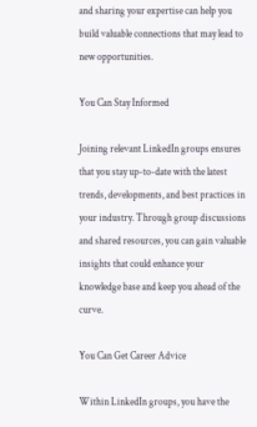and sharing your expertise can help you build valuable connections that may lead to new opportunities.

You Can Stay Informed

Joining relevant LinkedIn groups ensures that you stay up-to-date with the latest trends, developments, and best practices in your industry. Through group discussions and shared resources, you can gain valuable insights that could enhance your knowledge base and keep you ahead of the curve.

You Can Get Career Advice

Within LinkedIn groups, you have the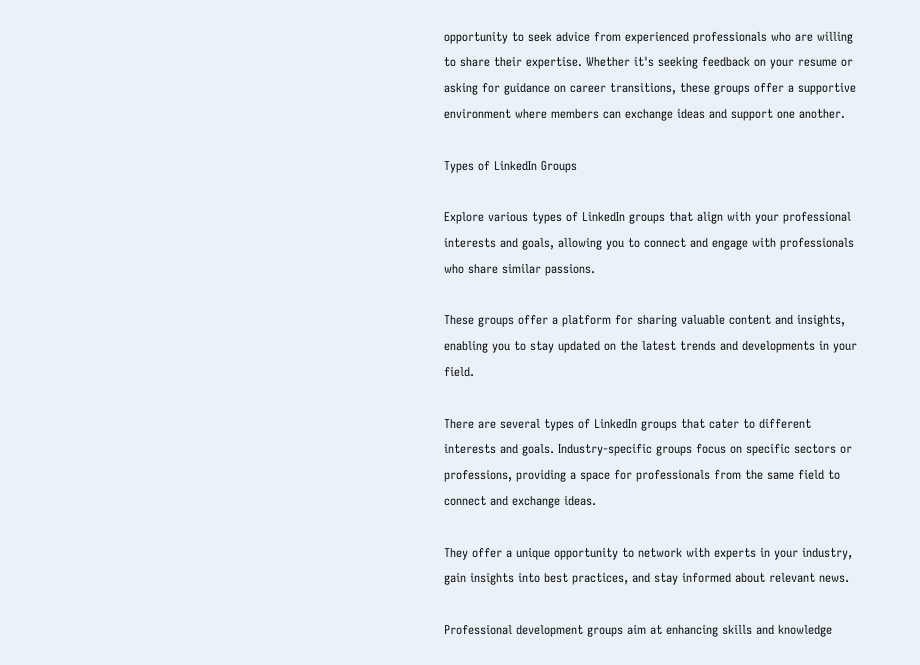opportunity to seek advice from experienced professionals who are willing to share their expertise. Whether it's seeking feedback on your resume or asking for guidance on career transitions, these groups offer a supportive environment where members can exchange ideas and support one another.

Types of LinkedIn Groups

Explore various types of LinkedIn groups that align with your professional interests and goals, allowing you to connect and engage with professionals who share similar passions.

These groups offer a platform for sharing valuable content and insights, enabling you to stay updated on the latest trends and developments in your field.

There are several types of LinkedIn groups that cater to different interests and goals. Industry-specific groups focus on specific sectors or professions, providing a space for professionals from the same field to connect and exchange ideas.

They offer a unique opportunity to network with experts in your industry, gain insights into best practices, and stay informed about relevant news.

Professional development groups aim at enhancing skills and knowledge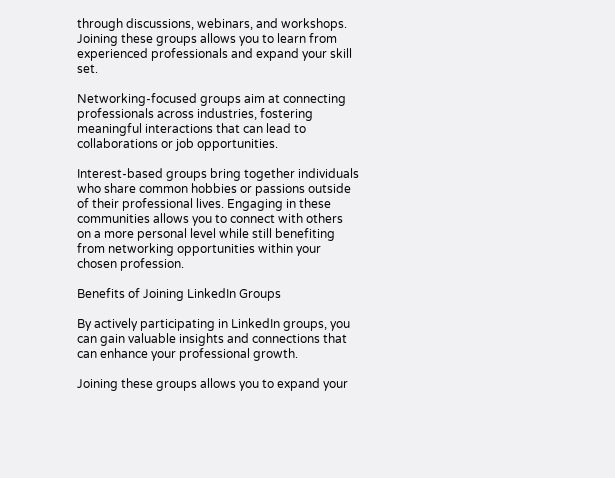through discussions, webinars, and workshops. Joining these groups allows you to learn from experienced professionals and expand your skill set.

Networking-focused groups aim at connecting professionals across industries, fostering meaningful interactions that can lead to collaborations or job opportunities.

Interest-based groups bring together individuals who share common hobbies or passions outside of their professional lives. Engaging in these communities allows you to connect with others on a more personal level while still benefiting from networking opportunities within your chosen profession.

Benefits of Joining LinkedIn Groups

By actively participating in LinkedIn groups, you can gain valuable insights and connections that can enhance your professional growth.

Joining these groups allows you to expand your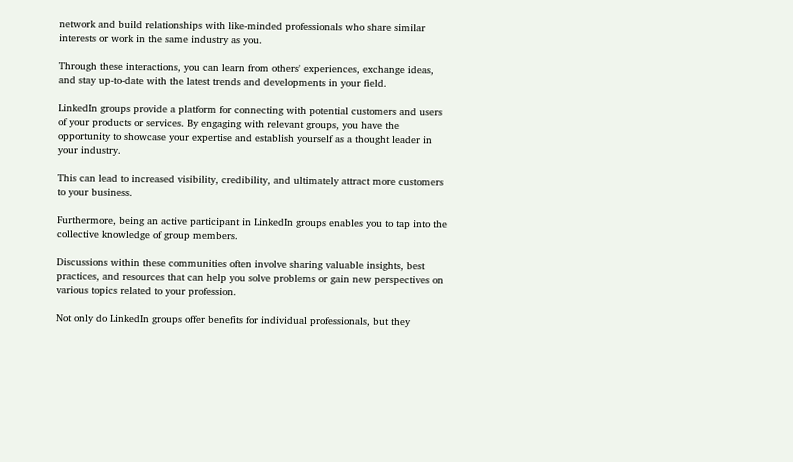network and build relationships with like-minded professionals who share similar interests or work in the same industry as you.

Through these interactions, you can learn from others' experiences, exchange ideas, and stay up-to-date with the latest trends and developments in your field.

LinkedIn groups provide a platform for connecting with potential customers and users of your products or services. By engaging with relevant groups, you have the opportunity to showcase your expertise and establish yourself as a thought leader in your industry.

This can lead to increased visibility, credibility, and ultimately attract more customers to your business.

Furthermore, being an active participant in LinkedIn groups enables you to tap into the collective knowledge of group members.

Discussions within these communities often involve sharing valuable insights, best practices, and resources that can help you solve problems or gain new perspectives on various topics related to your profession.

Not only do LinkedIn groups offer benefits for individual professionals, but they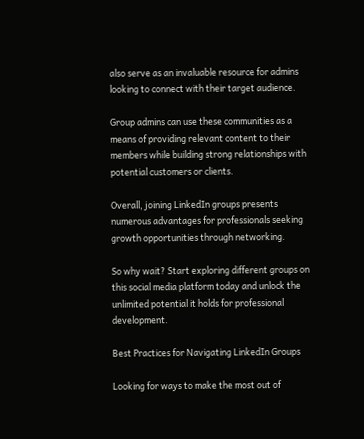also serve as an invaluable resource for admins looking to connect with their target audience.

Group admins can use these communities as a means of providing relevant content to their members while building strong relationships with potential customers or clients.

Overall, joining LinkedIn groups presents numerous advantages for professionals seeking growth opportunities through networking.

So why wait? Start exploring different groups on this social media platform today and unlock the unlimited potential it holds for professional development.

Best Practices for Navigating LinkedIn Groups

Looking for ways to make the most out of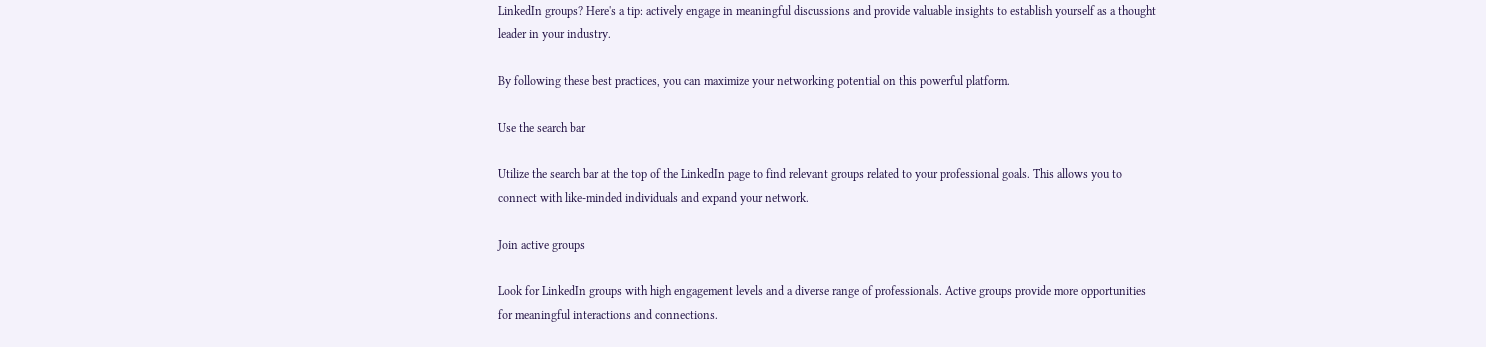LinkedIn groups? Here's a tip: actively engage in meaningful discussions and provide valuable insights to establish yourself as a thought leader in your industry.

By following these best practices, you can maximize your networking potential on this powerful platform.

Use the search bar

Utilize the search bar at the top of the LinkedIn page to find relevant groups related to your professional goals. This allows you to connect with like-minded individuals and expand your network.

Join active groups

Look for LinkedIn groups with high engagement levels and a diverse range of professionals. Active groups provide more opportunities for meaningful interactions and connections.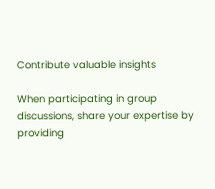Contribute valuable insights

When participating in group discussions, share your expertise by providing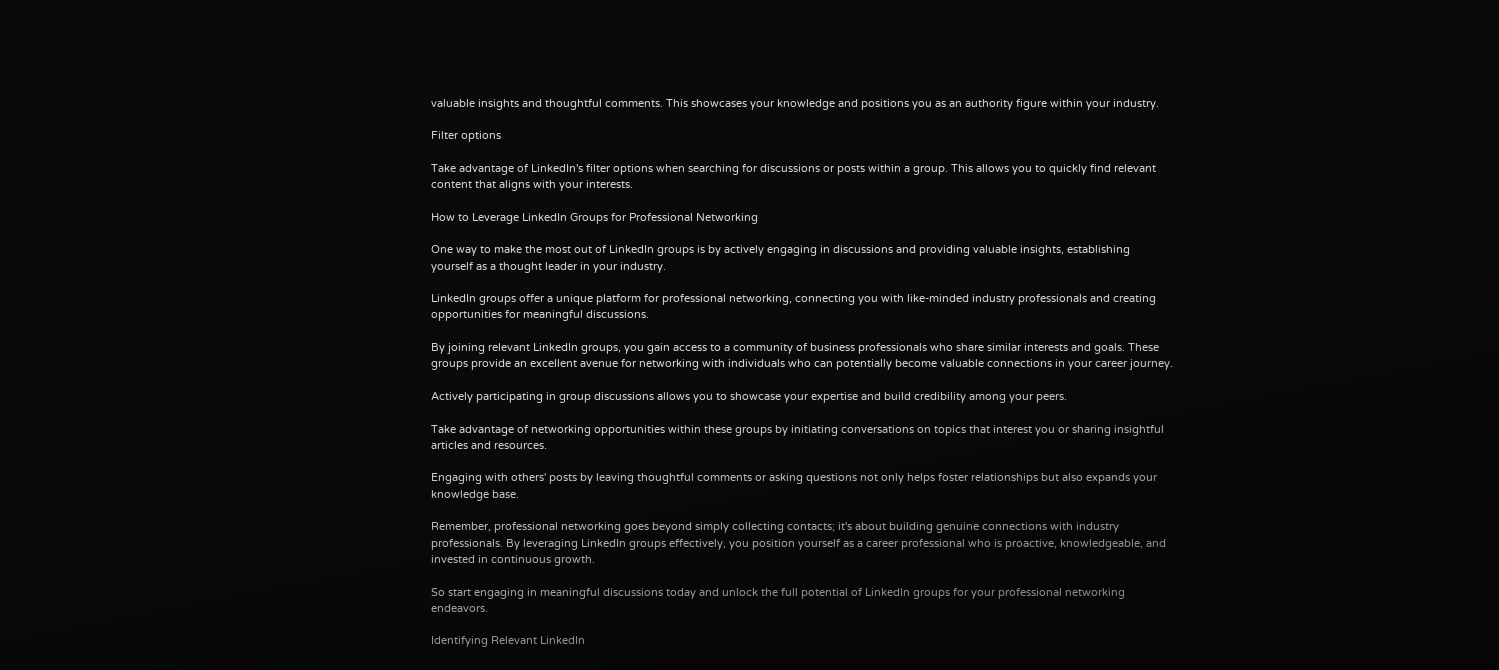valuable insights and thoughtful comments. This showcases your knowledge and positions you as an authority figure within your industry.

Filter options

Take advantage of LinkedIn's filter options when searching for discussions or posts within a group. This allows you to quickly find relevant content that aligns with your interests.

How to Leverage LinkedIn Groups for Professional Networking

One way to make the most out of LinkedIn groups is by actively engaging in discussions and providing valuable insights, establishing yourself as a thought leader in your industry.

LinkedIn groups offer a unique platform for professional networking, connecting you with like-minded industry professionals and creating opportunities for meaningful discussions.

By joining relevant LinkedIn groups, you gain access to a community of business professionals who share similar interests and goals. These groups provide an excellent avenue for networking with individuals who can potentially become valuable connections in your career journey.

Actively participating in group discussions allows you to showcase your expertise and build credibility among your peers.

Take advantage of networking opportunities within these groups by initiating conversations on topics that interest you or sharing insightful articles and resources.

Engaging with others' posts by leaving thoughtful comments or asking questions not only helps foster relationships but also expands your knowledge base.

Remember, professional networking goes beyond simply collecting contacts; it's about building genuine connections with industry professionals. By leveraging LinkedIn groups effectively, you position yourself as a career professional who is proactive, knowledgeable, and invested in continuous growth.

So start engaging in meaningful discussions today and unlock the full potential of LinkedIn groups for your professional networking endeavors.

Identifying Relevant LinkedIn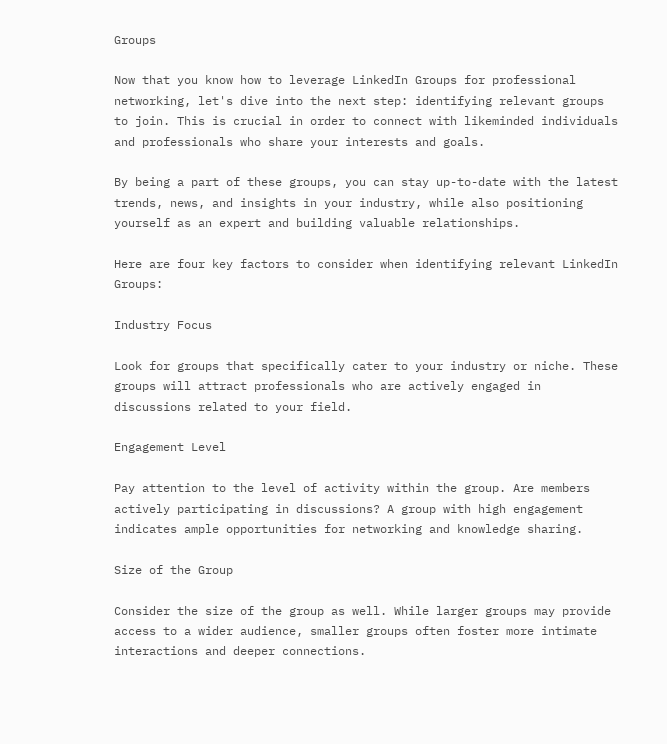Groups

Now that you know how to leverage LinkedIn Groups for professional networking, let's dive into the next step: identifying relevant groups to join. This is crucial in order to connect with likeminded individuals and professionals who share your interests and goals.

By being a part of these groups, you can stay up-to-date with the latest trends, news, and insights in your industry, while also positioning yourself as an expert and building valuable relationships.

Here are four key factors to consider when identifying relevant LinkedIn Groups:

Industry Focus

Look for groups that specifically cater to your industry or niche. These groups will attract professionals who are actively engaged in discussions related to your field.

Engagement Level

Pay attention to the level of activity within the group. Are members actively participating in discussions? A group with high engagement indicates ample opportunities for networking and knowledge sharing.

Size of the Group

Consider the size of the group as well. While larger groups may provide access to a wider audience, smaller groups often foster more intimate interactions and deeper connections.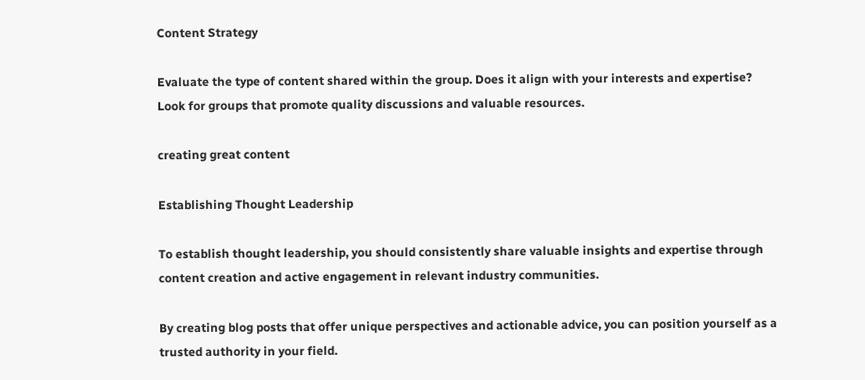Content Strategy

Evaluate the type of content shared within the group. Does it align with your interests and expertise? Look for groups that promote quality discussions and valuable resources.

creating great content

Establishing Thought Leadership

To establish thought leadership, you should consistently share valuable insights and expertise through content creation and active engagement in relevant industry communities.

By creating blog posts that offer unique perspectives and actionable advice, you can position yourself as a trusted authority in your field.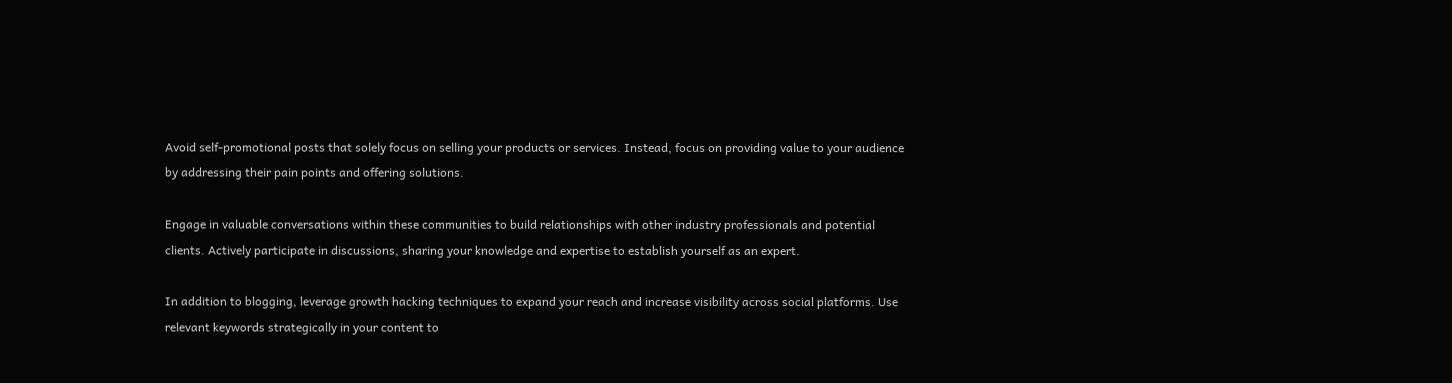Avoid self-promotional posts that solely focus on selling your products or services. Instead, focus on providing value to your audience by addressing their pain points and offering solutions.

Engage in valuable conversations within these communities to build relationships with other industry professionals and potential clients. Actively participate in discussions, sharing your knowledge and expertise to establish yourself as an expert.

In addition to blogging, leverage growth hacking techniques to expand your reach and increase visibility across social platforms. Use relevant keywords strategically in your content to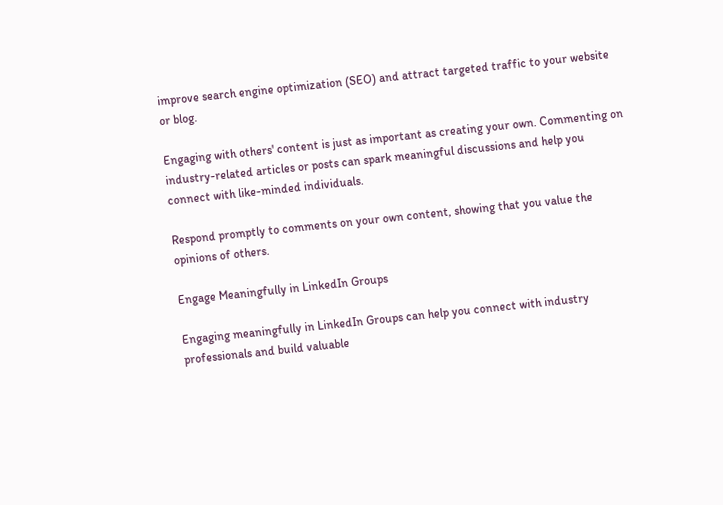improve search engine optimization (SEO) and attract targeted traffic to your website or blog.

Engaging with others' content is just as important as creating your own. Commenting on industry-related articles or posts can spark meaningful discussions and help you connect with like-minded individuals.

Respond promptly to comments on your own content, showing that you value the opinions of others.

Engage Meaningfully in LinkedIn Groups

Engaging meaningfully in LinkedIn Groups can help you connect with industry professionals and build valuable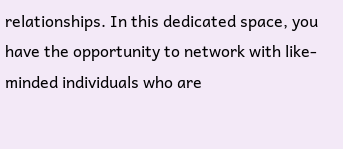relationships. In this dedicated space, you have the opportunity to network with like-minded individuals who are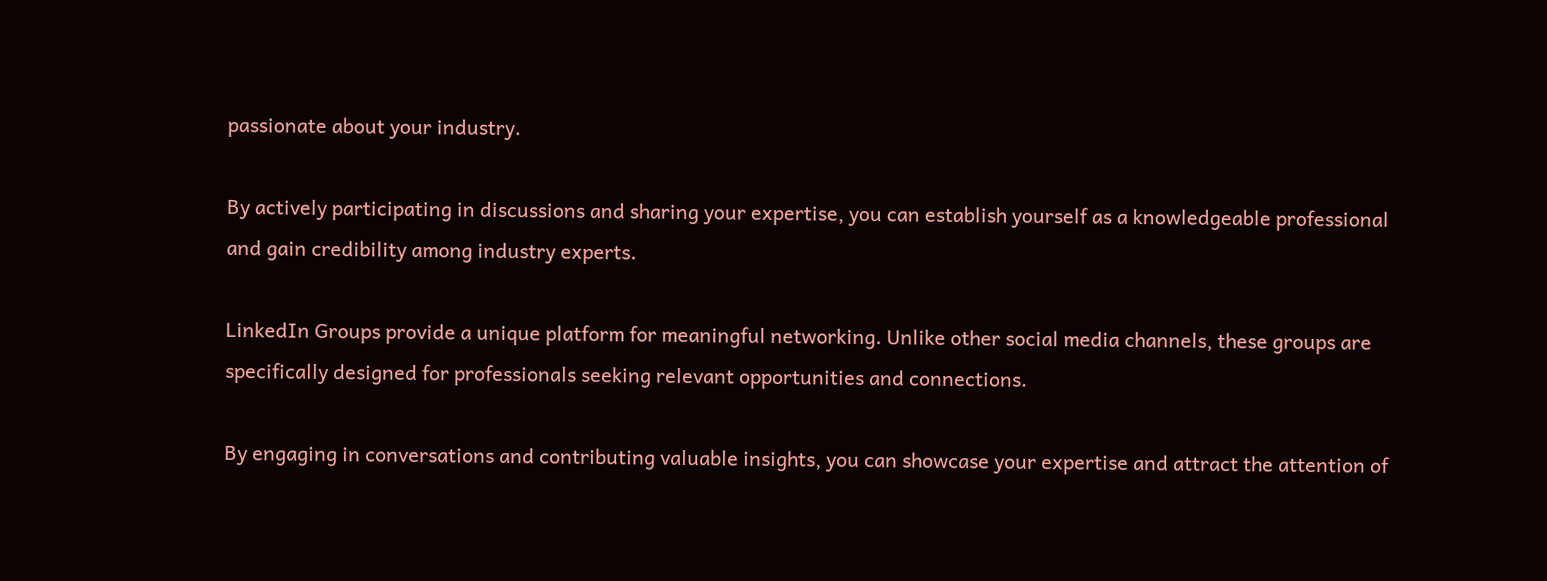passionate about your industry.

By actively participating in discussions and sharing your expertise, you can establish yourself as a knowledgeable professional and gain credibility among industry experts.

LinkedIn Groups provide a unique platform for meaningful networking. Unlike other social media channels, these groups are specifically designed for professionals seeking relevant opportunities and connections.

By engaging in conversations and contributing valuable insights, you can showcase your expertise and attract the attention of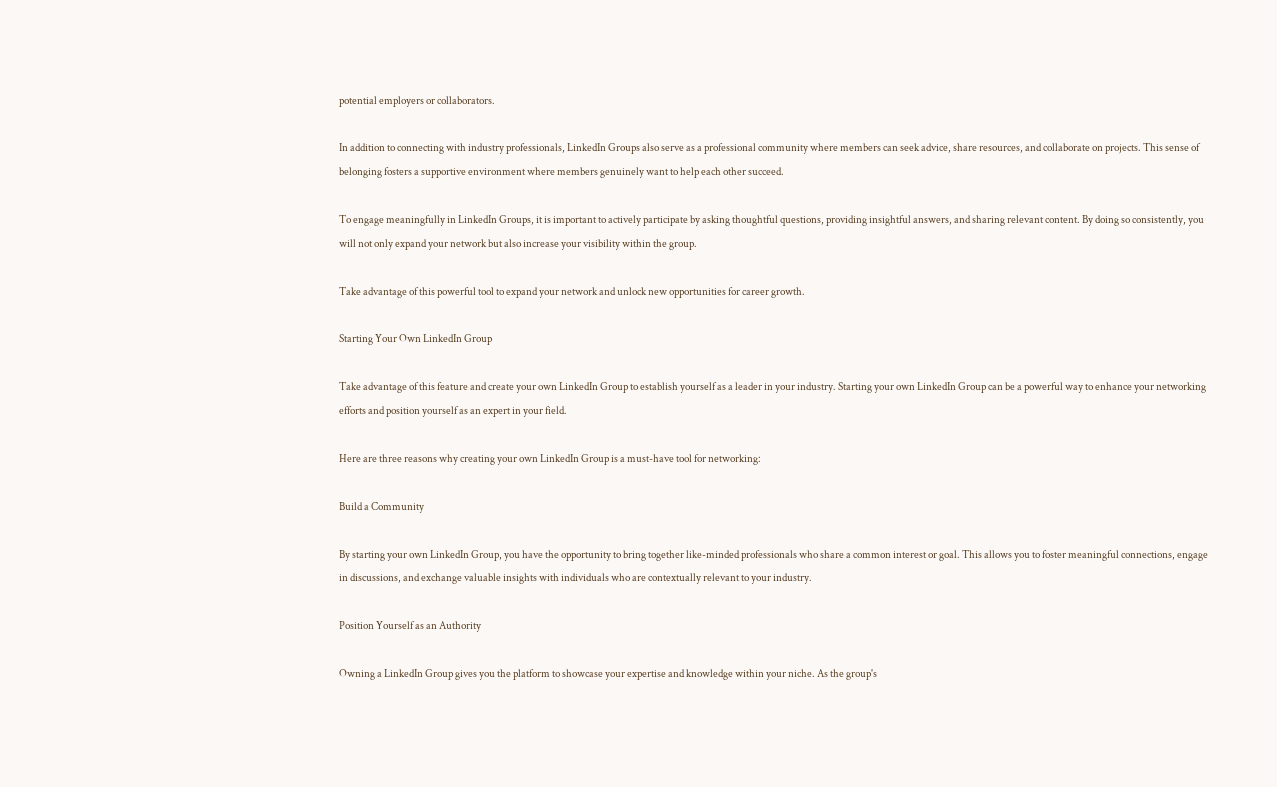potential employers or collaborators.

In addition to connecting with industry professionals, LinkedIn Groups also serve as a professional community where members can seek advice, share resources, and collaborate on projects. This sense of belonging fosters a supportive environment where members genuinely want to help each other succeed.

To engage meaningfully in LinkedIn Groups, it is important to actively participate by asking thoughtful questions, providing insightful answers, and sharing relevant content. By doing so consistently, you will not only expand your network but also increase your visibility within the group.

Take advantage of this powerful tool to expand your network and unlock new opportunities for career growth.

Starting Your Own LinkedIn Group

Take advantage of this feature and create your own LinkedIn Group to establish yourself as a leader in your industry. Starting your own LinkedIn Group can be a powerful way to enhance your networking efforts and position yourself as an expert in your field.

Here are three reasons why creating your own LinkedIn Group is a must-have tool for networking:

Build a Community

By starting your own LinkedIn Group, you have the opportunity to bring together like-minded professionals who share a common interest or goal. This allows you to foster meaningful connections, engage in discussions, and exchange valuable insights with individuals who are contextually relevant to your industry.

Position Yourself as an Authority

Owning a LinkedIn Group gives you the platform to showcase your expertise and knowledge within your niche. As the group's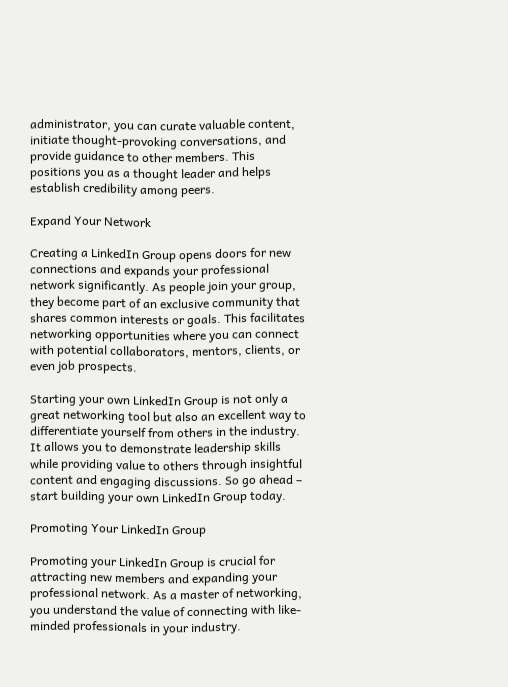administrator, you can curate valuable content, initiate thought-provoking conversations, and provide guidance to other members. This positions you as a thought leader and helps establish credibility among peers.

Expand Your Network

Creating a LinkedIn Group opens doors for new connections and expands your professional network significantly. As people join your group, they become part of an exclusive community that shares common interests or goals. This facilitates networking opportunities where you can connect with potential collaborators, mentors, clients, or even job prospects.

Starting your own LinkedIn Group is not only a great networking tool but also an excellent way to differentiate yourself from others in the industry. It allows you to demonstrate leadership skills while providing value to others through insightful content and engaging discussions. So go ahead – start building your own LinkedIn Group today.

Promoting Your LinkedIn Group

Promoting your LinkedIn Group is crucial for attracting new members and expanding your professional network. As a master of networking, you understand the value of connecting with like-minded professionals in your industry.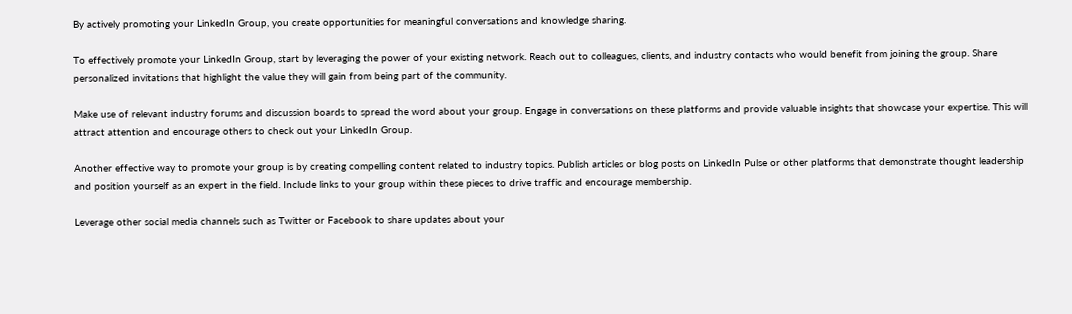By actively promoting your LinkedIn Group, you create opportunities for meaningful conversations and knowledge sharing.

To effectively promote your LinkedIn Group, start by leveraging the power of your existing network. Reach out to colleagues, clients, and industry contacts who would benefit from joining the group. Share personalized invitations that highlight the value they will gain from being part of the community.

Make use of relevant industry forums and discussion boards to spread the word about your group. Engage in conversations on these platforms and provide valuable insights that showcase your expertise. This will attract attention and encourage others to check out your LinkedIn Group.

Another effective way to promote your group is by creating compelling content related to industry topics. Publish articles or blog posts on LinkedIn Pulse or other platforms that demonstrate thought leadership and position yourself as an expert in the field. Include links to your group within these pieces to drive traffic and encourage membership.

Leverage other social media channels such as Twitter or Facebook to share updates about your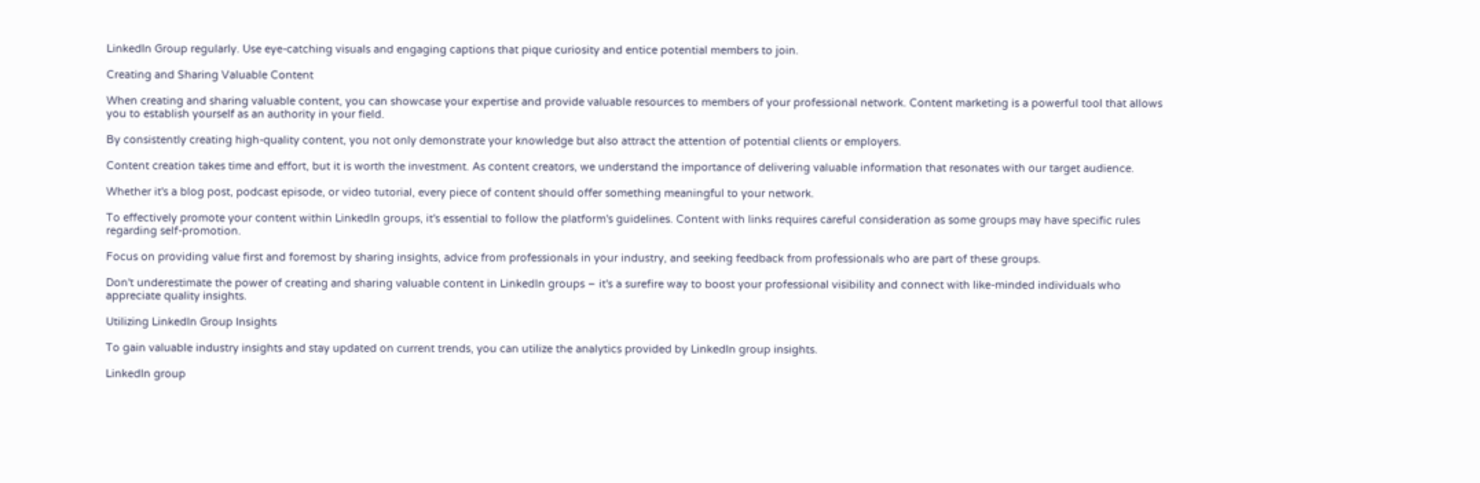LinkedIn Group regularly. Use eye-catching visuals and engaging captions that pique curiosity and entice potential members to join.

Creating and Sharing Valuable Content

When creating and sharing valuable content, you can showcase your expertise and provide valuable resources to members of your professional network. Content marketing is a powerful tool that allows you to establish yourself as an authority in your field.

By consistently creating high-quality content, you not only demonstrate your knowledge but also attract the attention of potential clients or employers.

Content creation takes time and effort, but it is worth the investment. As content creators, we understand the importance of delivering valuable information that resonates with our target audience.

Whether it's a blog post, podcast episode, or video tutorial, every piece of content should offer something meaningful to your network.

To effectively promote your content within LinkedIn groups, it's essential to follow the platform's guidelines. Content with links requires careful consideration as some groups may have specific rules regarding self-promotion.

Focus on providing value first and foremost by sharing insights, advice from professionals in your industry, and seeking feedback from professionals who are part of these groups.

Don't underestimate the power of creating and sharing valuable content in LinkedIn groups – it's a surefire way to boost your professional visibility and connect with like-minded individuals who appreciate quality insights.

Utilizing LinkedIn Group Insights

To gain valuable industry insights and stay updated on current trends, you can utilize the analytics provided by LinkedIn group insights.

LinkedIn group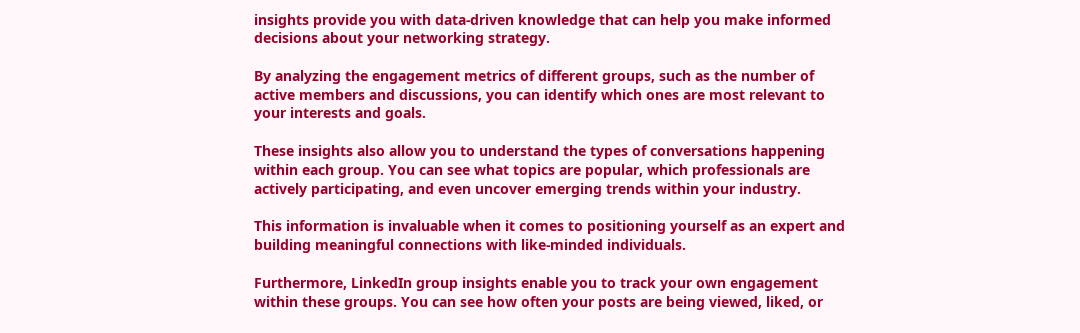insights provide you with data-driven knowledge that can help you make informed decisions about your networking strategy.

By analyzing the engagement metrics of different groups, such as the number of active members and discussions, you can identify which ones are most relevant to your interests and goals.

These insights also allow you to understand the types of conversations happening within each group. You can see what topics are popular, which professionals are actively participating, and even uncover emerging trends within your industry.

This information is invaluable when it comes to positioning yourself as an expert and building meaningful connections with like-minded individuals.

Furthermore, LinkedIn group insights enable you to track your own engagement within these groups. You can see how often your posts are being viewed, liked, or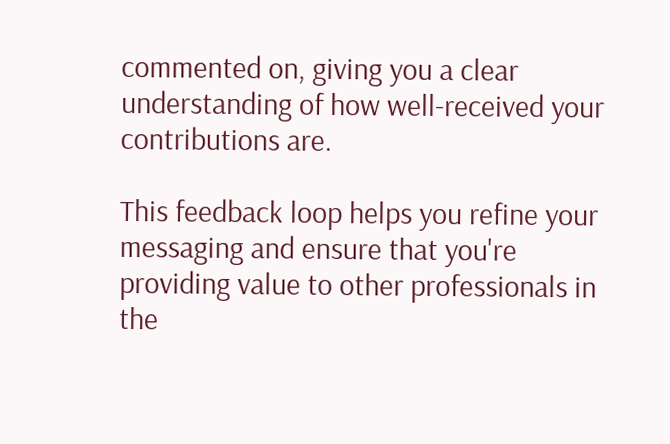commented on, giving you a clear understanding of how well-received your contributions are.

This feedback loop helps you refine your messaging and ensure that you're providing value to other professionals in the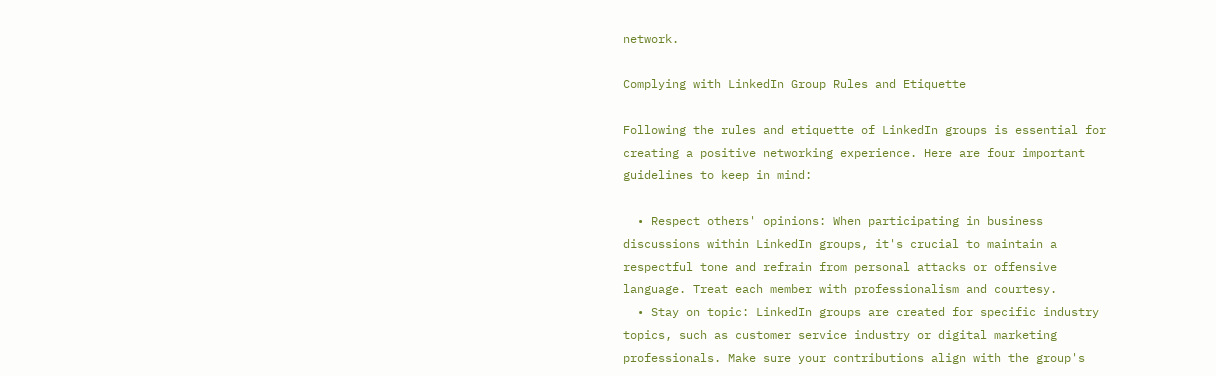network.

Complying with LinkedIn Group Rules and Etiquette

Following the rules and etiquette of LinkedIn groups is essential for creating a positive networking experience. Here are four important guidelines to keep in mind:

  • Respect others' opinions: When participating in business discussions within LinkedIn groups, it's crucial to maintain a respectful tone and refrain from personal attacks or offensive language. Treat each member with professionalism and courtesy.
  • Stay on topic: LinkedIn groups are created for specific industry topics, such as customer service industry or digital marketing professionals. Make sure your contributions align with the group's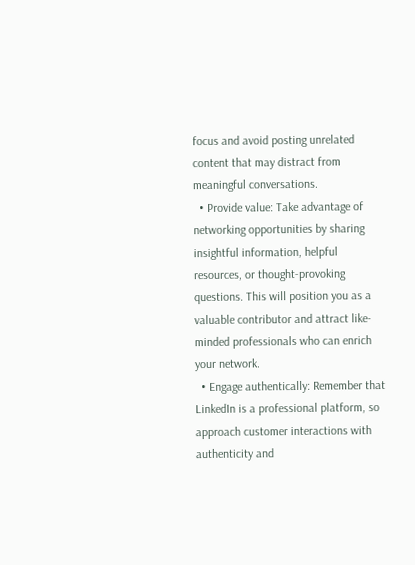focus and avoid posting unrelated content that may distract from meaningful conversations.
  • Provide value: Take advantage of networking opportunities by sharing insightful information, helpful resources, or thought-provoking questions. This will position you as a valuable contributor and attract like-minded professionals who can enrich your network.
  • Engage authentically: Remember that LinkedIn is a professional platform, so approach customer interactions with authenticity and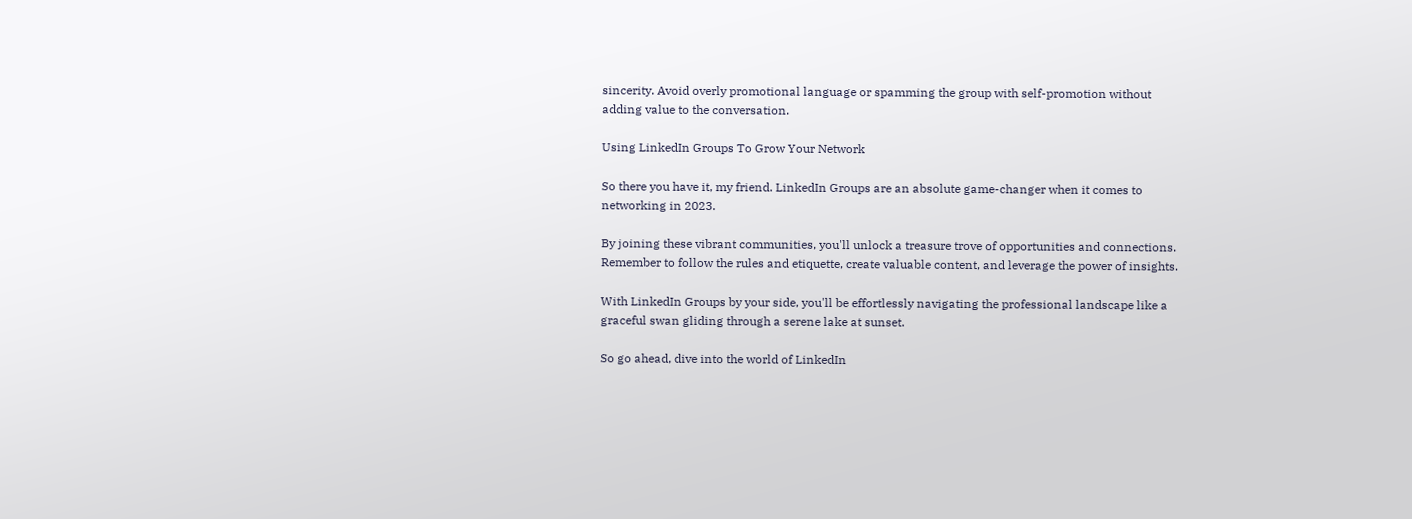sincerity. Avoid overly promotional language or spamming the group with self-promotion without adding value to the conversation.

Using LinkedIn Groups To Grow Your Network

So there you have it, my friend. LinkedIn Groups are an absolute game-changer when it comes to networking in 2023.

By joining these vibrant communities, you'll unlock a treasure trove of opportunities and connections. Remember to follow the rules and etiquette, create valuable content, and leverage the power of insights.

With LinkedIn Groups by your side, you'll be effortlessly navigating the professional landscape like a graceful swan gliding through a serene lake at sunset.

So go ahead, dive into the world of LinkedIn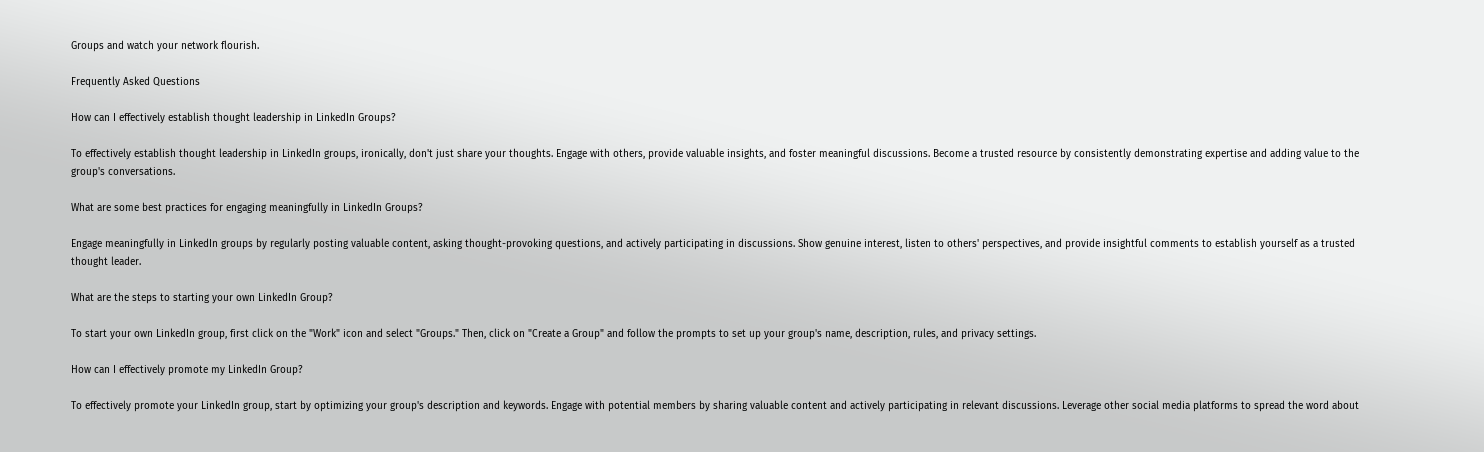Groups and watch your network flourish.

Frequently Asked Questions

How can I effectively establish thought leadership in LinkedIn Groups?

To effectively establish thought leadership in LinkedIn groups, ironically, don't just share your thoughts. Engage with others, provide valuable insights, and foster meaningful discussions. Become a trusted resource by consistently demonstrating expertise and adding value to the group's conversations.

What are some best practices for engaging meaningfully in LinkedIn Groups?

Engage meaningfully in LinkedIn groups by regularly posting valuable content, asking thought-provoking questions, and actively participating in discussions. Show genuine interest, listen to others' perspectives, and provide insightful comments to establish yourself as a trusted thought leader.

What are the steps to starting your own LinkedIn Group?

To start your own LinkedIn group, first click on the "Work" icon and select "Groups." Then, click on "Create a Group" and follow the prompts to set up your group's name, description, rules, and privacy settings.

How can I effectively promote my LinkedIn Group?

To effectively promote your LinkedIn group, start by optimizing your group's description and keywords. Engage with potential members by sharing valuable content and actively participating in relevant discussions. Leverage other social media platforms to spread the word about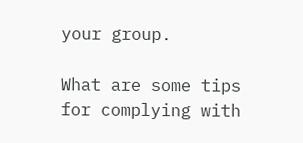your group.

What are some tips for complying with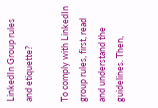LinkedIn Group rules and etiquette?

To comply with LinkedIn group rules, first, read and understand the guidelines. Then,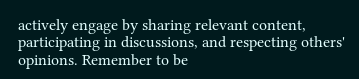actively engage by sharing relevant content, participating in discussions, and respecting others' opinions. Remember to be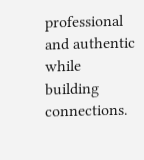professional and authentic while building connections.